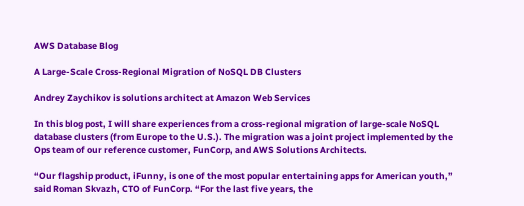AWS Database Blog

A Large-Scale Cross-Regional Migration of NoSQL DB Clusters

Andrey Zaychikov is solutions architect at Amazon Web Services

In this blog post, I will share experiences from a cross-regional migration of large-scale NoSQL database clusters (from Europe to the U.S.). The migration was a joint project implemented by the Ops team of our reference customer, FunCorp, and AWS Solutions Architects.

“Our flagship product, iFunny, is one of the most popular entertaining apps for American youth,” said Roman Skvazh, CTO of FunCorp. “For the last five years, the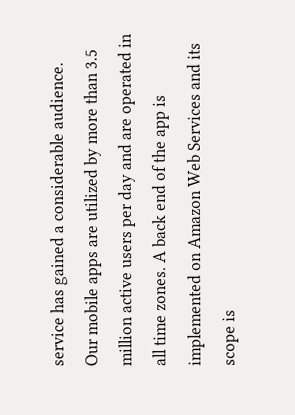service has gained a considerable audience. Our mobile apps are utilized by more than 3.5 million active users per day and are operated in all time zones. A back end of the app is implemented on Amazon Web Services and its scope is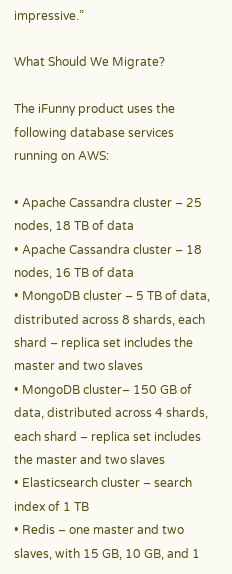impressive.”

What Should We Migrate?

The iFunny product uses the following database services running on AWS:

• Apache Cassandra cluster – 25 nodes, 18 TB of data
• Apache Cassandra cluster – 18 nodes, 16 TB of data
• MongoDB cluster – 5 TB of data, distributed across 8 shards, each shard – replica set includes the master and two slaves
• MongoDB cluster– 150 GB of data, distributed across 4 shards, each shard – replica set includes the master and two slaves
• Elasticsearch cluster – search index of 1 TB
• Redis – one master and two slaves, with 15 GB, 10 GB, and 1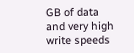GB of data and very high write speeds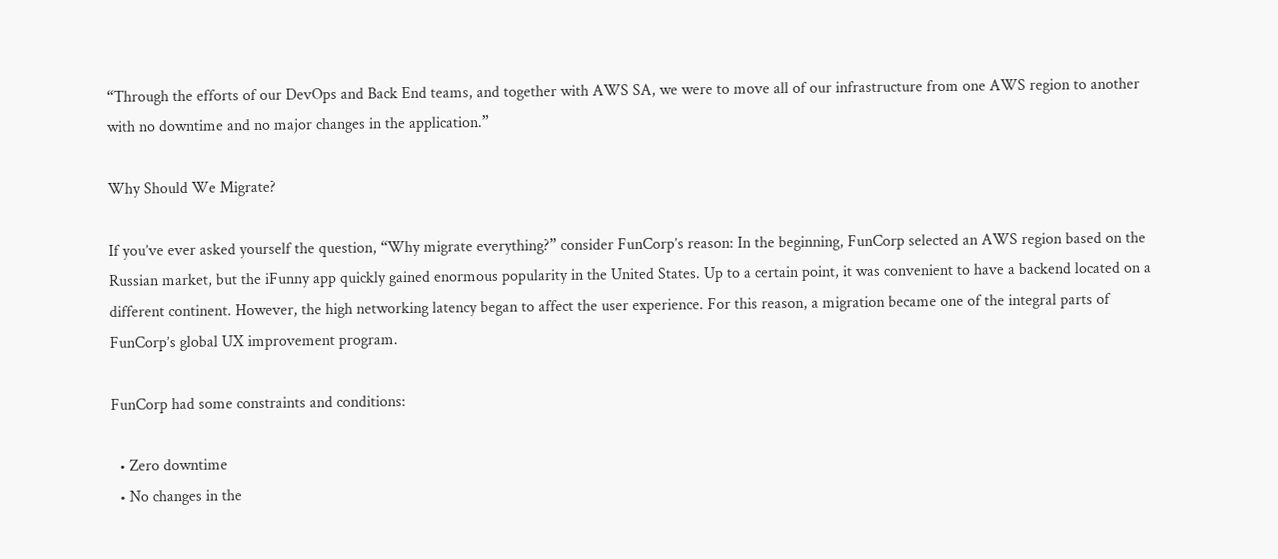“Through the efforts of our DevOps and Back End teams, and together with AWS SA, we were to move all of our infrastructure from one AWS region to another with no downtime and no major changes in the application.”

Why Should We Migrate?

If you’ve ever asked yourself the question, “Why migrate everything?” consider FunCorp’s reason: In the beginning, FunCorp selected an AWS region based on the Russian market, but the iFunny app quickly gained enormous popularity in the United States. Up to a certain point, it was convenient to have a backend located on a different continent. However, the high networking latency began to affect the user experience. For this reason, a migration became one of the integral parts of FunCorp’s global UX improvement program.

FunCorp had some constraints and conditions:

  • Zero downtime
  • No changes in the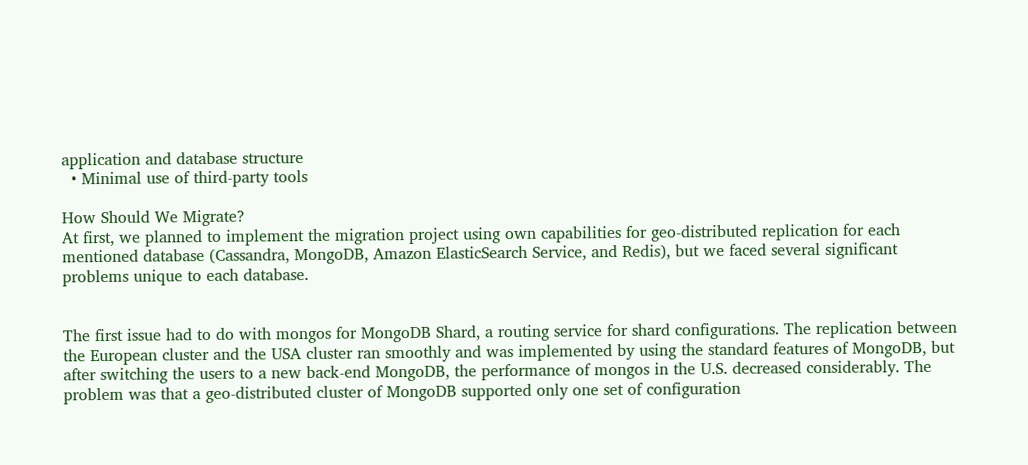application and database structure
  • Minimal use of third-party tools

How Should We Migrate?
At first, we planned to implement the migration project using own capabilities for geo-distributed replication for each mentioned database (Cassandra, MongoDB, Amazon ElasticSearch Service, and Redis), but we faced several significant problems unique to each database.


The first issue had to do with mongos for MongoDB Shard, a routing service for shard configurations. The replication between the European cluster and the USA cluster ran smoothly and was implemented by using the standard features of MongoDB, but after switching the users to a new back-end MongoDB, the performance of mongos in the U.S. decreased considerably. The problem was that a geo-distributed cluster of MongoDB supported only one set of configuration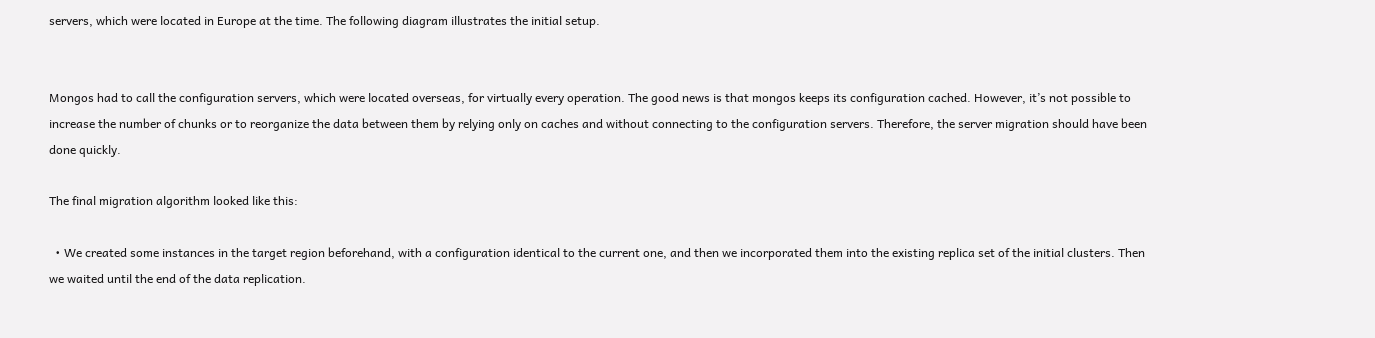servers, which were located in Europe at the time. The following diagram illustrates the initial setup.


Mongos had to call the configuration servers, which were located overseas, for virtually every operation. The good news is that mongos keeps its configuration cached. However, it’s not possible to increase the number of chunks or to reorganize the data between them by relying only on caches and without connecting to the configuration servers. Therefore, the server migration should have been done quickly.

The final migration algorithm looked like this:

  • We created some instances in the target region beforehand, with a configuration identical to the current one, and then we incorporated them into the existing replica set of the initial clusters. Then we waited until the end of the data replication.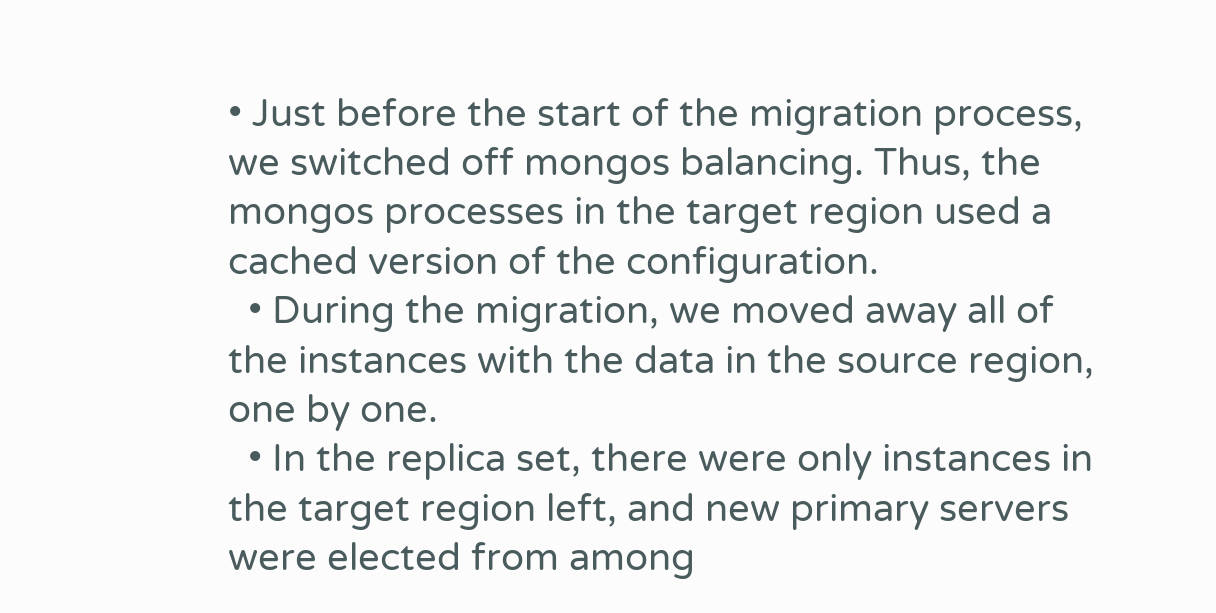• Just before the start of the migration process, we switched off mongos balancing. Thus, the mongos processes in the target region used a cached version of the configuration.
  • During the migration, we moved away all of the instances with the data in the source region, one by one.
  • In the replica set, there were only instances in the target region left, and new primary servers were elected from among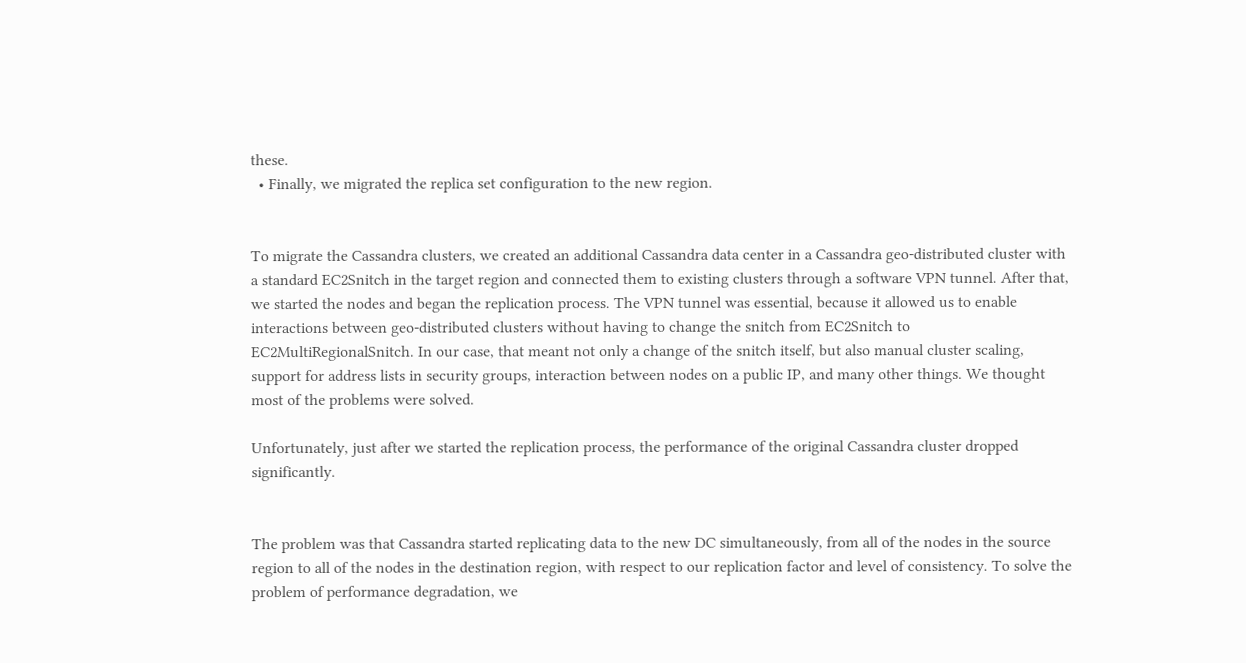these.
  • Finally, we migrated the replica set configuration to the new region.


To migrate the Cassandra clusters, we created an additional Cassandra data center in a Cassandra geo-distributed cluster with a standard EC2Snitch in the target region and connected them to existing clusters through a software VPN tunnel. After that, we started the nodes and began the replication process. The VPN tunnel was essential, because it allowed us to enable interactions between geo-distributed clusters without having to change the snitch from EC2Snitch to EC2MultiRegionalSnitch. In our case, that meant not only a change of the snitch itself, but also manual cluster scaling, support for address lists in security groups, interaction between nodes on a public IP, and many other things. We thought most of the problems were solved.

Unfortunately, just after we started the replication process, the performance of the original Cassandra cluster dropped significantly.


The problem was that Cassandra started replicating data to the new DC simultaneously, from all of the nodes in the source region to all of the nodes in the destination region, with respect to our replication factor and level of consistency. To solve the problem of performance degradation, we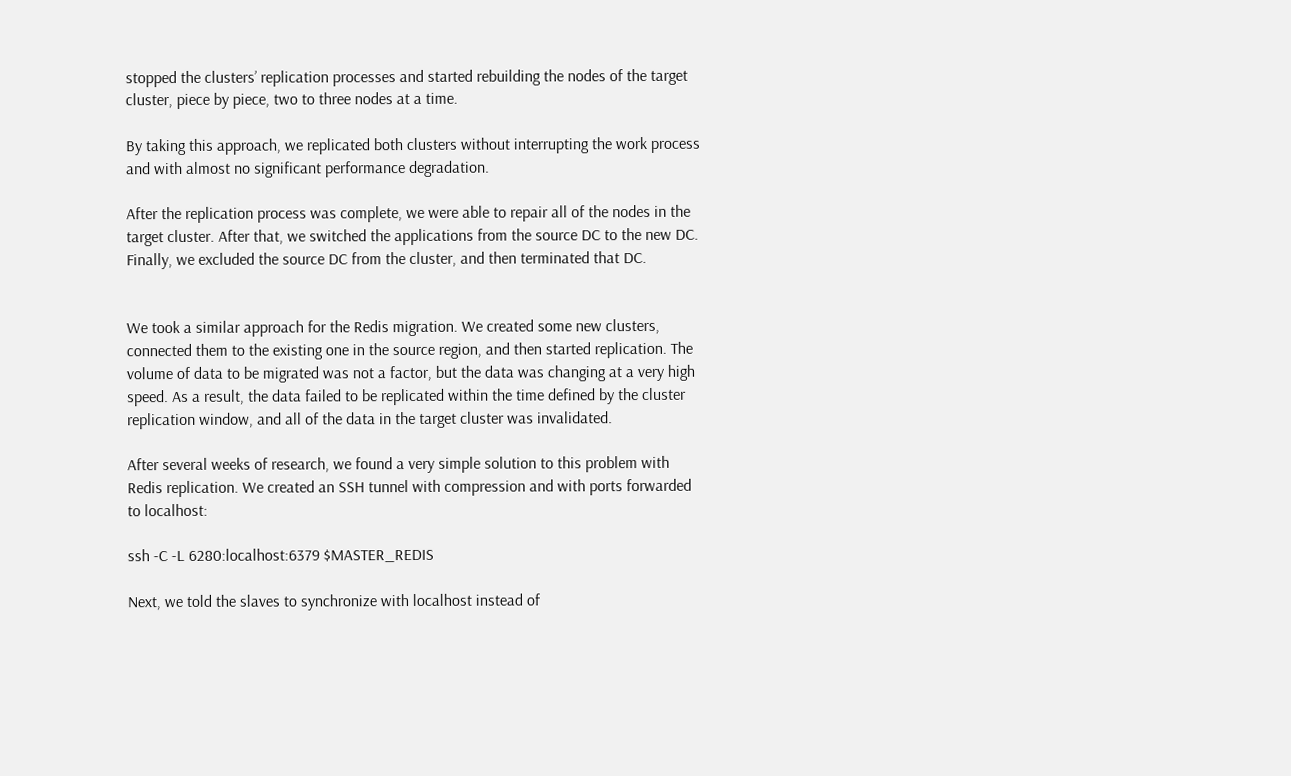stopped the clusters’ replication processes and started rebuilding the nodes of the target cluster, piece by piece, two to three nodes at a time.

By taking this approach, we replicated both clusters without interrupting the work process and with almost no significant performance degradation.

After the replication process was complete, we were able to repair all of the nodes in the target cluster. After that, we switched the applications from the source DC to the new DC. Finally, we excluded the source DC from the cluster, and then terminated that DC.


We took a similar approach for the Redis migration. We created some new clusters, connected them to the existing one in the source region, and then started replication. The volume of data to be migrated was not a factor, but the data was changing at a very high speed. As a result, the data failed to be replicated within the time defined by the cluster replication window, and all of the data in the target cluster was invalidated.

After several weeks of research, we found a very simple solution to this problem with Redis replication. We created an SSH tunnel with compression and with ports forwarded to localhost:

ssh -C -L 6280:localhost:6379 $MASTER_REDIS

Next, we told the slaves to synchronize with localhost instead of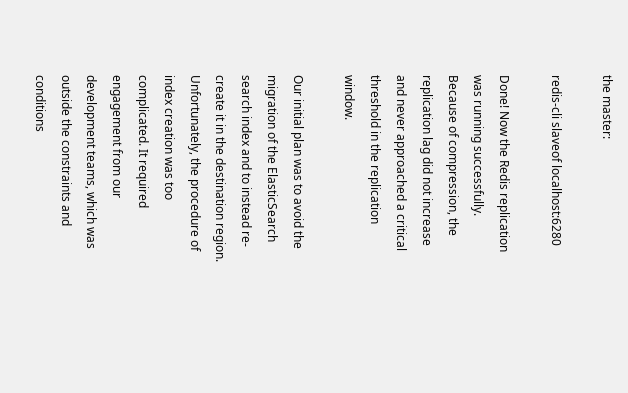the master:

redis-cli slaveof localhost:6280

Done! Now the Redis replication was running successfully. Because of compression, the replication lag did not increase and never approached a critical threshold in the replication window.

Our initial plan was to avoid the migration of the ElasticSearch search index and to instead re-create it in the destination region. Unfortunately, the procedure of index creation was too complicated. It required engagement from our development teams, which was outside the constraints and conditions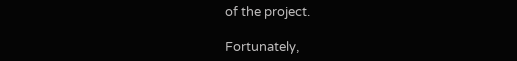of the project.

Fortunately,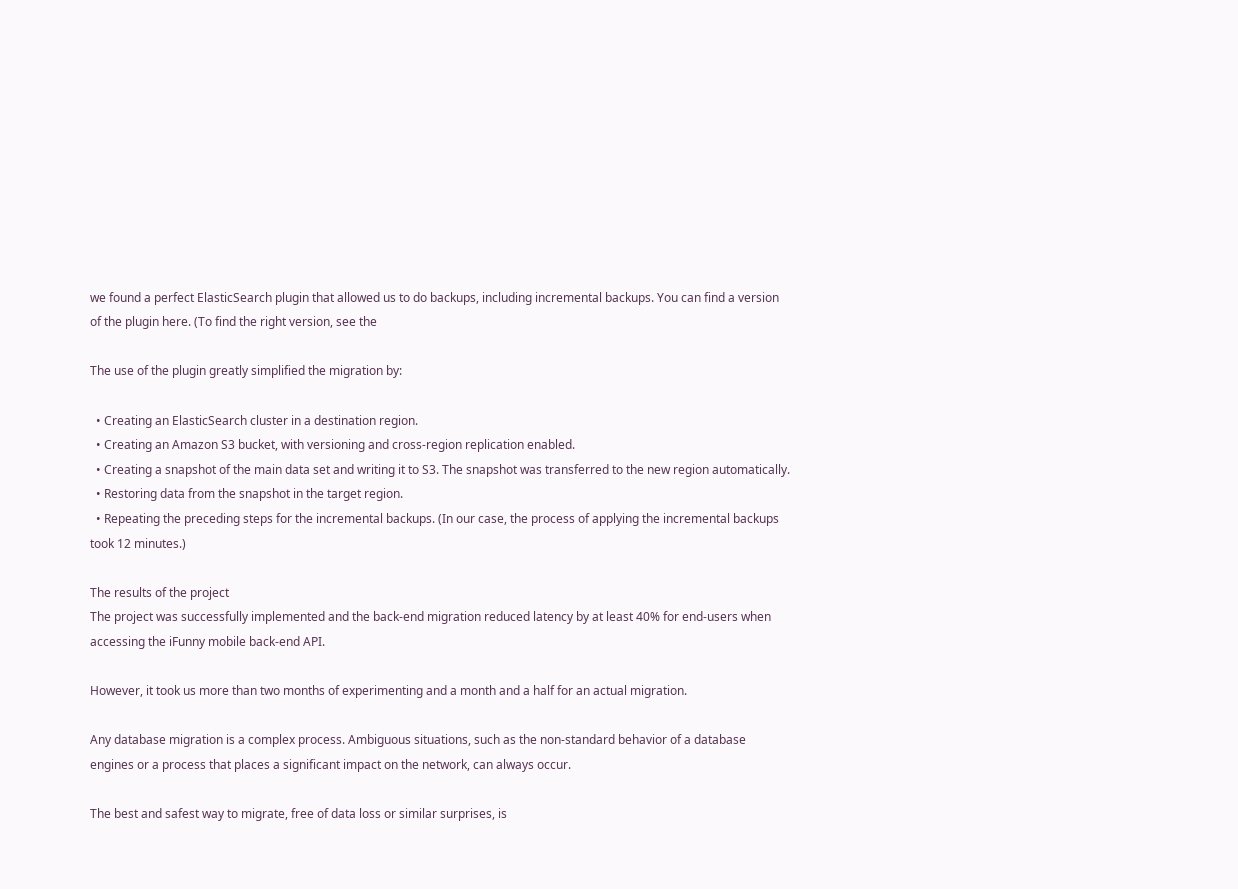we found a perfect ElasticSearch plugin that allowed us to do backups, including incremental backups. You can find a version of the plugin here. (To find the right version, see the

The use of the plugin greatly simplified the migration by:

  • Creating an ElasticSearch cluster in a destination region.
  • Creating an Amazon S3 bucket, with versioning and cross-region replication enabled.
  • Creating a snapshot of the main data set and writing it to S3. The snapshot was transferred to the new region automatically.
  • Restoring data from the snapshot in the target region.
  • Repeating the preceding steps for the incremental backups. (In our case, the process of applying the incremental backups took 12 minutes.)

The results of the project
The project was successfully implemented and the back-end migration reduced latency by at least 40% for end-users when accessing the iFunny mobile back-end API.

However, it took us more than two months of experimenting and a month and a half for an actual migration.

Any database migration is a complex process. Ambiguous situations, such as the non-standard behavior of a database engines or a process that places a significant impact on the network, can always occur.

The best and safest way to migrate, free of data loss or similar surprises, is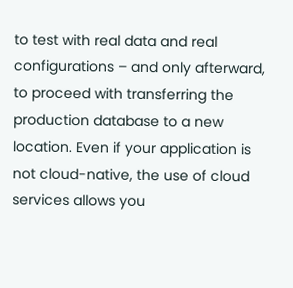to test with real data and real configurations – and only afterward, to proceed with transferring the production database to a new location. Even if your application is not cloud-native, the use of cloud services allows you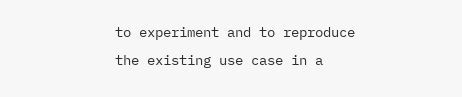to experiment and to reproduce the existing use case in a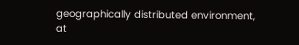geographically distributed environment, at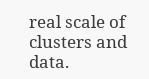real scale of clusters and data.